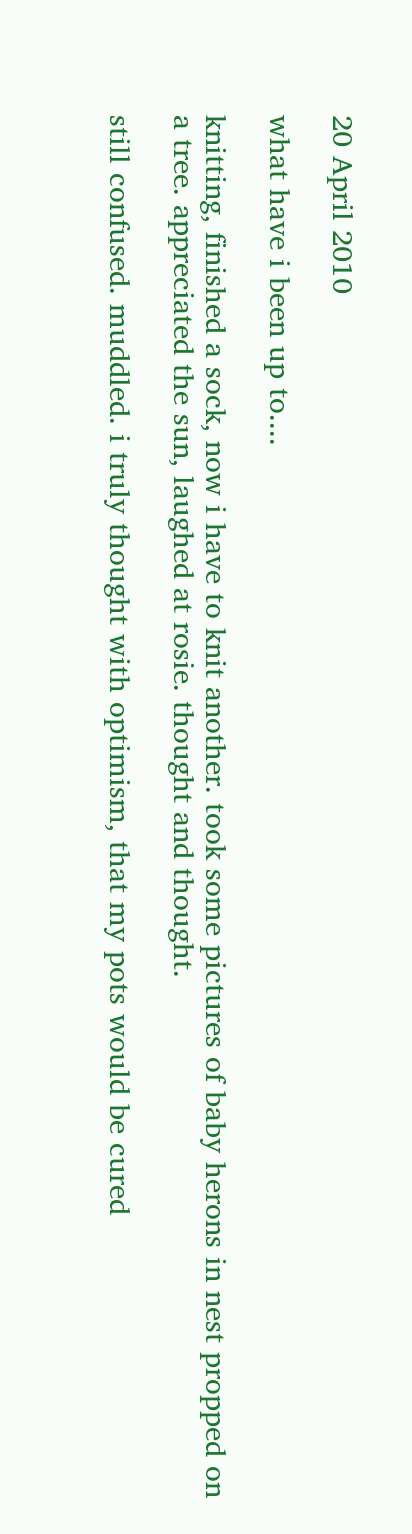20 April 2010

what have i been up to....

knitting, finished a sock, now i have to knit another. took some pictures of baby herons in nest propped on a tree. appreciated the sun, laughed at rosie. thought and thought.

still confused. muddled. i truly thought with optimism, that my pots would be cured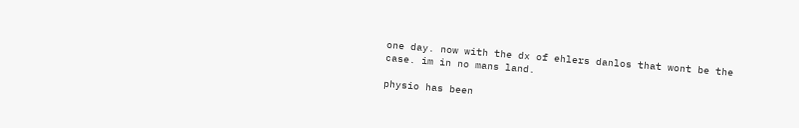one day. now with the dx of ehlers danlos that wont be the case. im in no mans land.

physio has been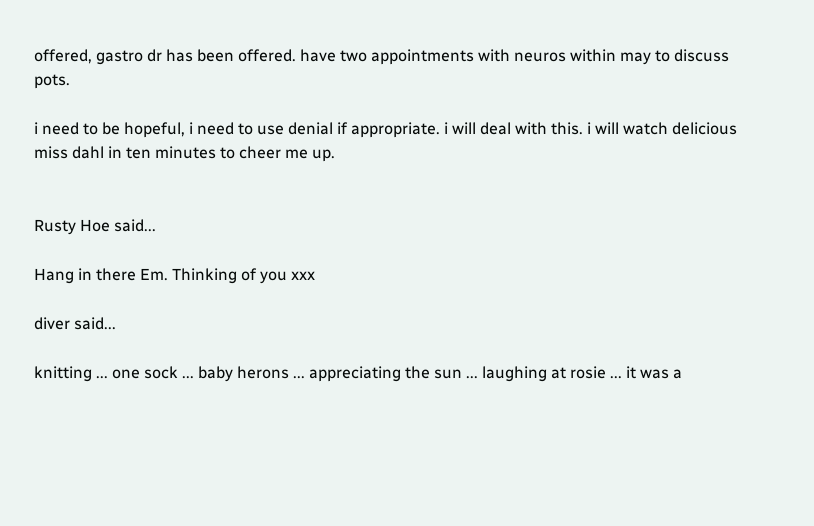offered, gastro dr has been offered. have two appointments with neuros within may to discuss pots.

i need to be hopeful, i need to use denial if appropriate. i will deal with this. i will watch delicious miss dahl in ten minutes to cheer me up.


Rusty Hoe said...

Hang in there Em. Thinking of you xxx

diver said...

knitting ... one sock ... baby herons ... appreciating the sun ... laughing at rosie ... it was a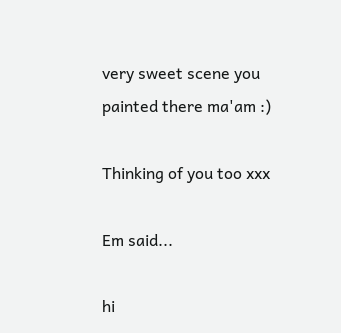very sweet scene you painted there ma'am :)

Thinking of you too xxx

Em said...

hi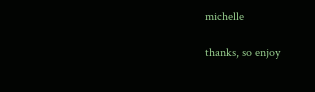michelle

thanks, so enjoy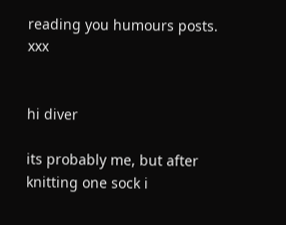reading you humours posts. xxx


hi diver

its probably me, but after knitting one sock i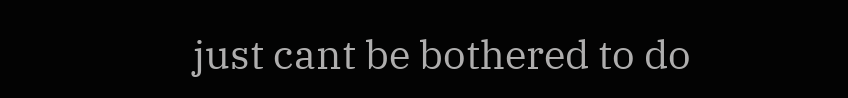just cant be bothered to do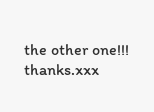the other one!!! thanks.xxx